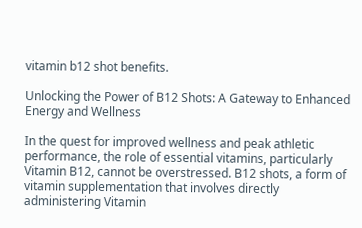vitamin b12 shot benefits.

Unlocking the Power of B12 Shots: A Gateway to Enhanced Energy and Wellness

In the quest for improved wellness and peak athletic performance, the role of essential vitamins, particularly Vitamin B12, cannot be overstressed. B12 shots, a form of vitamin supplementation that involves directly administering Vitamin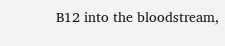B12 into the bloodstream,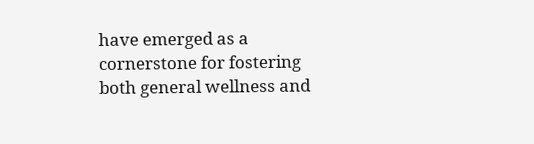have emerged as a cornerstone for fostering both general wellness and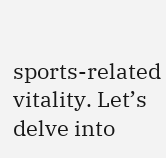sports-related vitality. Let’s delve into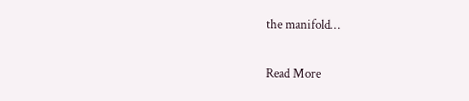the manifold…

Read More